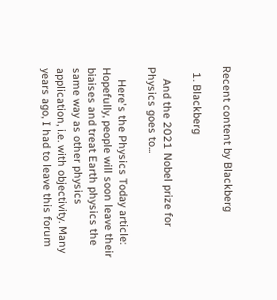Recent content by Blackberg

  1. Blackberg

    And the 2021 Nobel prize for Physics goes to...

    Here's the Physics Today article: Hopefully, people will soon leave their biaises and treat Earth physics the same way as other physics application, i.e. with objectivity. Many years ago, I had to leave this forum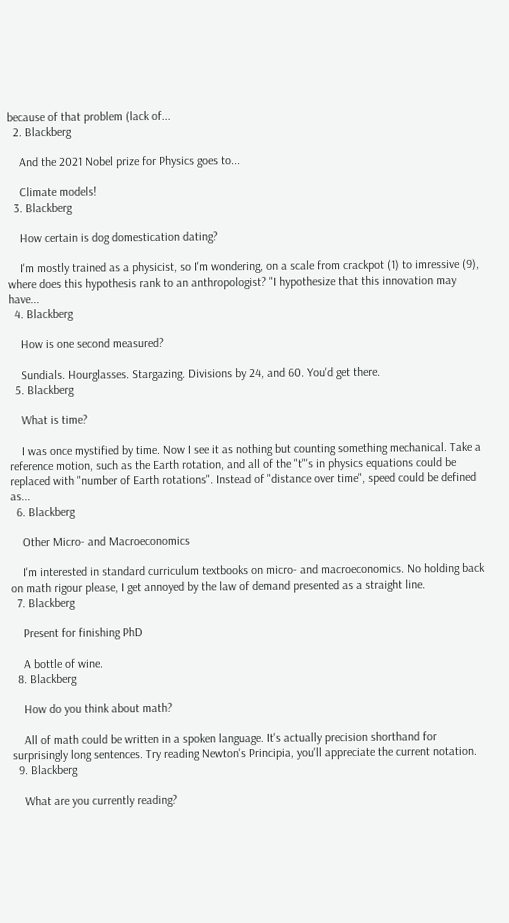because of that problem (lack of...
  2. Blackberg

    And the 2021 Nobel prize for Physics goes to...

    Climate models!
  3. Blackberg

    How certain is dog domestication dating?

    I'm mostly trained as a physicist, so I'm wondering, on a scale from crackpot (1) to imressive (9), where does this hypothesis rank to an anthropologist? "I hypothesize that this innovation may have...
  4. Blackberg

    How is one second measured?

    Sundials. Hourglasses. Stargazing. Divisions by 24, and 60. You'd get there.
  5. Blackberg

    What is time?

    I was once mystified by time. Now I see it as nothing but counting something mechanical. Take a reference motion, such as the Earth rotation, and all of the "t"'s in physics equations could be replaced with "number of Earth rotations". Instead of "distance over time", speed could be defined as...
  6. Blackberg

    Other Micro- and Macroeconomics

    I'm interested in standard curriculum textbooks on micro- and macroeconomics. No holding back on math rigour please, I get annoyed by the law of demand presented as a straight line.
  7. Blackberg

    Present for finishing PhD

    A bottle of wine.
  8. Blackberg

    How do you think about math?

    All of math could be written in a spoken language. It's actually precision shorthand for surprisingly long sentences. Try reading Newton's Principia, you'll appreciate the current notation.
  9. Blackberg

    What are you currently reading?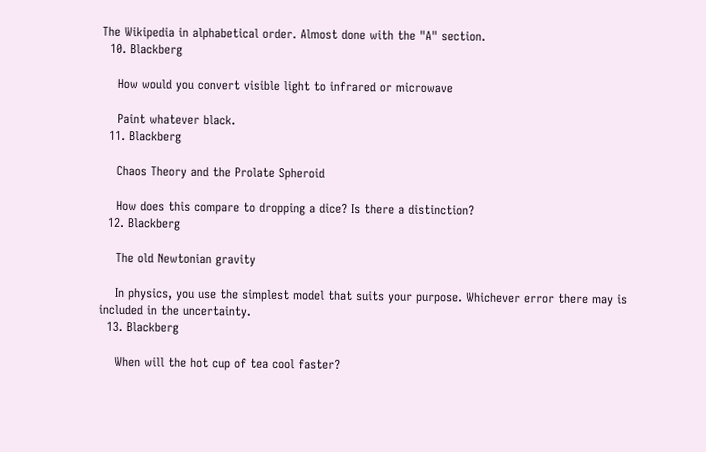The Wikipedia in alphabetical order. Almost done with the "A" section.
  10. Blackberg

    How would you convert visible light to infrared or microwave

    Paint whatever black.
  11. Blackberg

    Chaos Theory and the Prolate Spheroid

    How does this compare to dropping a dice? Is there a distinction?
  12. Blackberg

    The old Newtonian gravity

    In physics, you use the simplest model that suits your purpose. Whichever error there may is included in the uncertainty.
  13. Blackberg

    When will the hot cup of tea cool faster?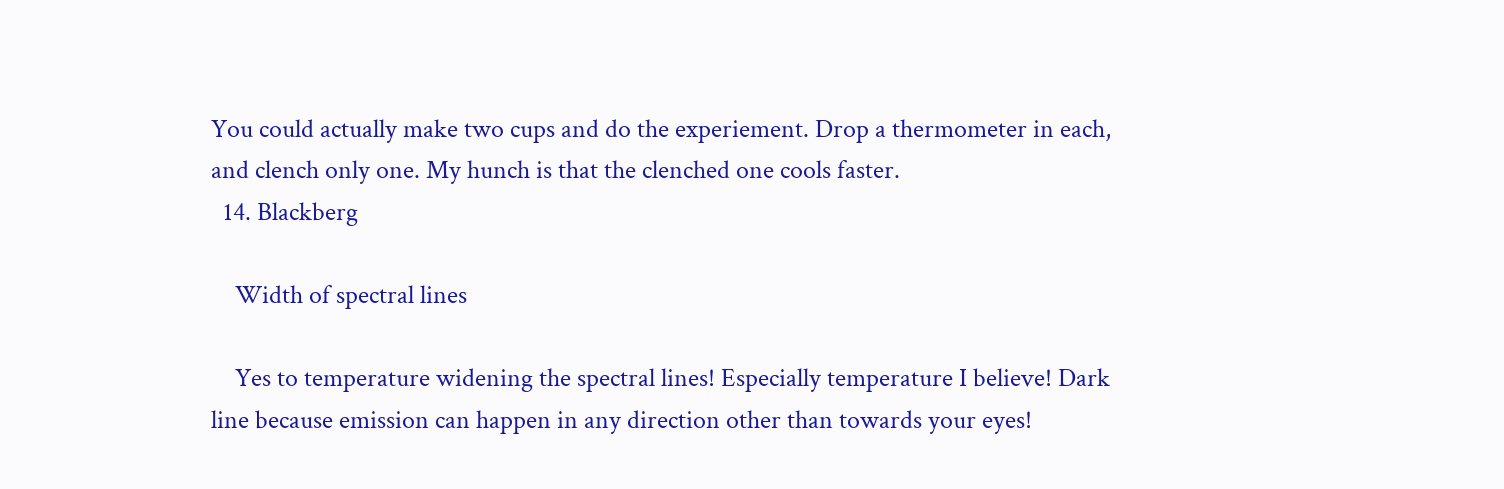You could actually make two cups and do the experiement. Drop a thermometer in each, and clench only one. My hunch is that the clenched one cools faster.
  14. Blackberg

    Width of spectral lines

    Yes to temperature widening the spectral lines! Especially temperature I believe! Dark line because emission can happen in any direction other than towards your eyes!